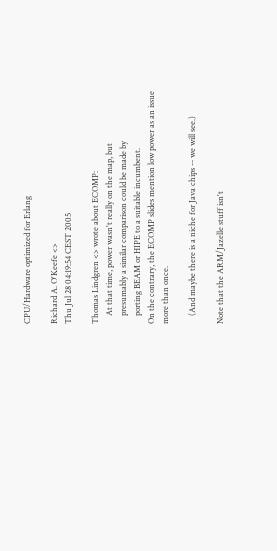CPU/Hardware optimized for Erlang

Richard A. O'Keefe <>
Thu Jul 28 04:19:54 CEST 2005

Thomas Lindgren <> wrote about ECOMP:
    At that time, power wasn't really on the map, but
    presumably a similar comparison could be made by
    porting BEAM or HIPE to a suitable incumbent.
On the contrary, the ECOMP slides mention low power as an issue
more than once.

    (And maybe there is a niche for Java chips -- we will see.)

Note that the ARM/Jazelle stuff isn't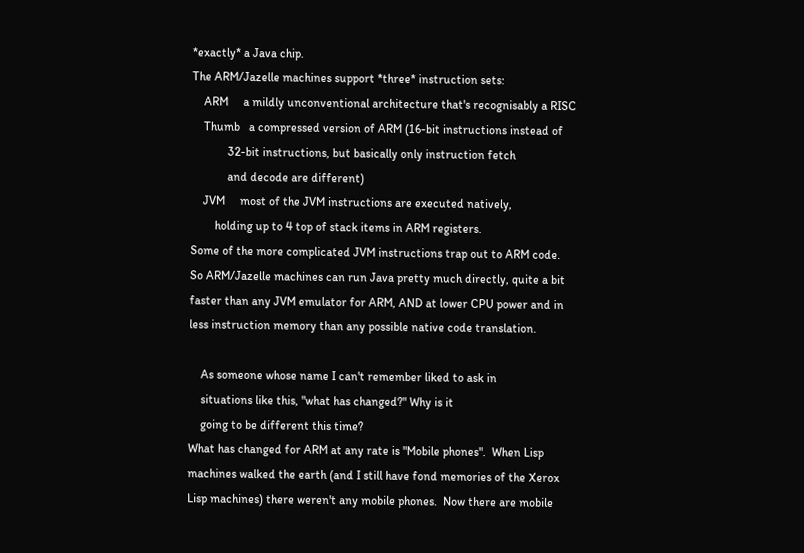*exactly* a Java chip.
The ARM/Jazelle machines support *three* instruction sets:
    ARM     a mildly unconventional architecture that's recognisably a RISC
    Thumb   a compressed version of ARM (16-bit instructions instead of
            32-bit instructions, but basically only instruction fetch
            and decode are different)
    JVM     most of the JVM instructions are executed natively,
        holding up to 4 top of stack items in ARM registers.
Some of the more complicated JVM instructions trap out to ARM code.
So ARM/Jazelle machines can run Java pretty much directly, quite a bit
faster than any JVM emulator for ARM, AND at lower CPU power and in
less instruction memory than any possible native code translation.

    As someone whose name I can't remember liked to ask in
    situations like this, "what has changed?" Why is it
    going to be different this time?
What has changed for ARM at any rate is "Mobile phones".  When Lisp
machines walked the earth (and I still have fond memories of the Xerox
Lisp machines) there weren't any mobile phones.  Now there are mobile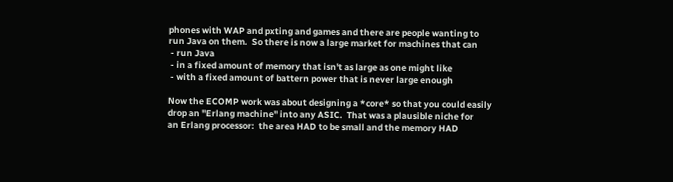phones with WAP and pxting and games and there are people wanting to
run Java on them.  So there is now a large market for machines that can
 - run Java
 - in a fixed amount of memory that isn't as large as one might like
 - with a fixed amount of battern power that is never large enough

Now the ECOMP work was about designing a *core* so that you could easily
drop an "Erlang machine" into any ASIC.  That was a plausible niche for
an Erlang processor:  the area HAD to be small and the memory HAD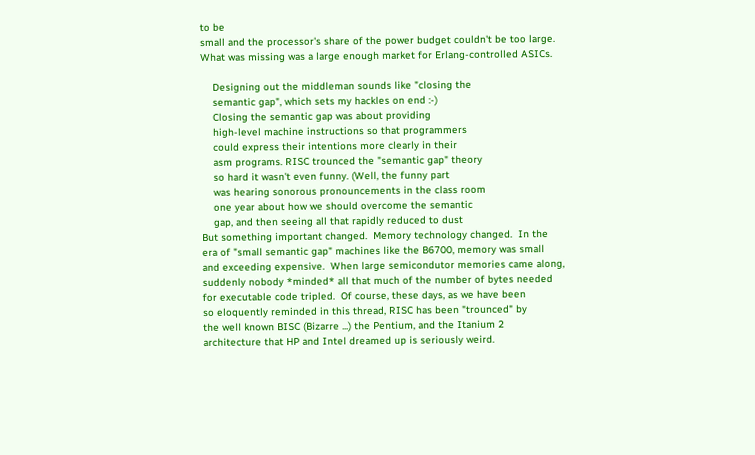to be
small and the processor's share of the power budget couldn't be too large.
What was missing was a large enough market for Erlang-controlled ASICs.

    Designing out the middleman sounds like "closing the
    semantic gap", which sets my hackles on end :-)
    Closing the semantic gap was about providing
    high-level machine instructions so that programmers
    could express their intentions more clearly in their
    asm programs. RISC trounced the "semantic gap" theory
    so hard it wasn't even funny. (Well, the funny part
    was hearing sonorous pronouncements in the class room
    one year about how we should overcome the semantic
    gap, and then seeing all that rapidly reduced to dust
But something important changed.  Memory technology changed.  In the
era of "small semantic gap" machines like the B6700, memory was small
and exceeding expensive.  When large semicondutor memories came along,
suddenly nobody *minded* all that much of the number of bytes needed
for executable code tripled.  Of course, these days, as we have been
so eloquently reminded in this thread, RISC has been "trounced" by
the well known BISC (Bizarre ...) the Pentium, and the Itanium 2
architecture that HP and Intel dreamed up is seriously weird.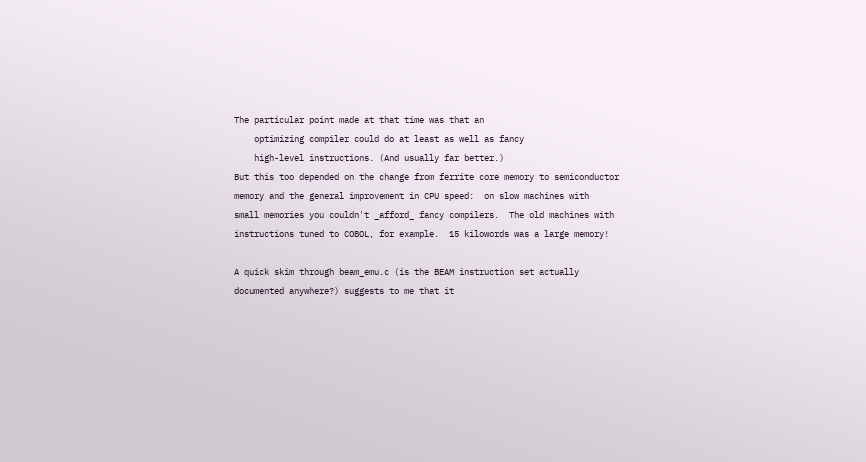The particular point made at that time was that an
    optimizing compiler could do at least as well as fancy
    high-level instructions. (And usually far better.)
But this too depended on the change from ferrite core memory to semiconductor
memory and the general improvement in CPU speed:  on slow machines with
small memories you couldn't _afford_ fancy compilers.  The old machines with
instructions tuned to COBOL, for example.  15 kilowords was a large memory!

A quick skim through beam_emu.c (is the BEAM instruction set actually
documented anywhere?) suggests to me that it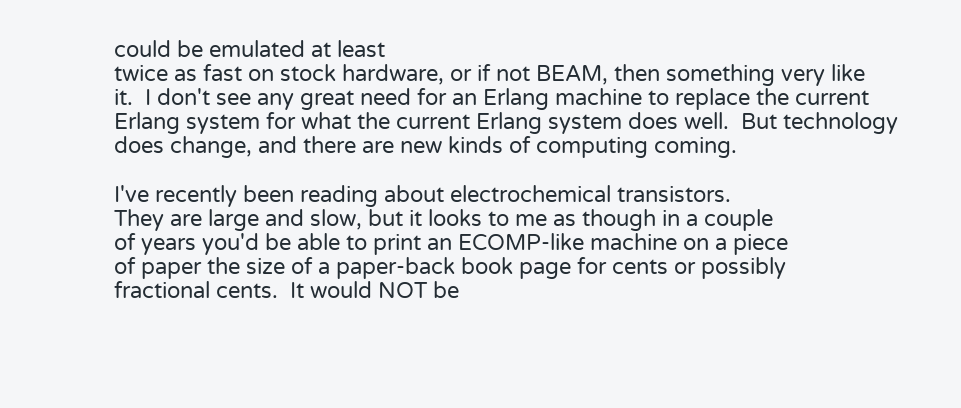could be emulated at least
twice as fast on stock hardware, or if not BEAM, then something very like
it.  I don't see any great need for an Erlang machine to replace the current
Erlang system for what the current Erlang system does well.  But technology
does change, and there are new kinds of computing coming.

I've recently been reading about electrochemical transistors.
They are large and slow, but it looks to me as though in a couple
of years you'd be able to print an ECOMP-like machine on a piece
of paper the size of a paper-back book page for cents or possibly
fractional cents.  It would NOT be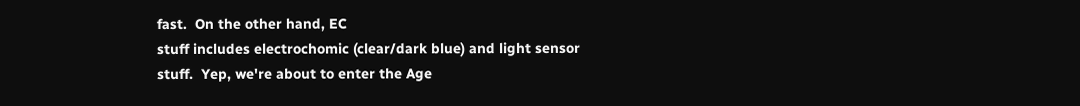fast.  On the other hand, EC
stuff includes electrochomic (clear/dark blue) and light sensor
stuff.  Yep, we're about to enter the Age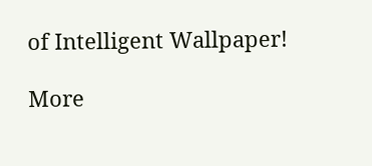of Intelligent Wallpaper!

More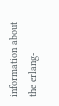information about the erlang-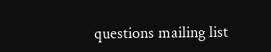questions mailing list